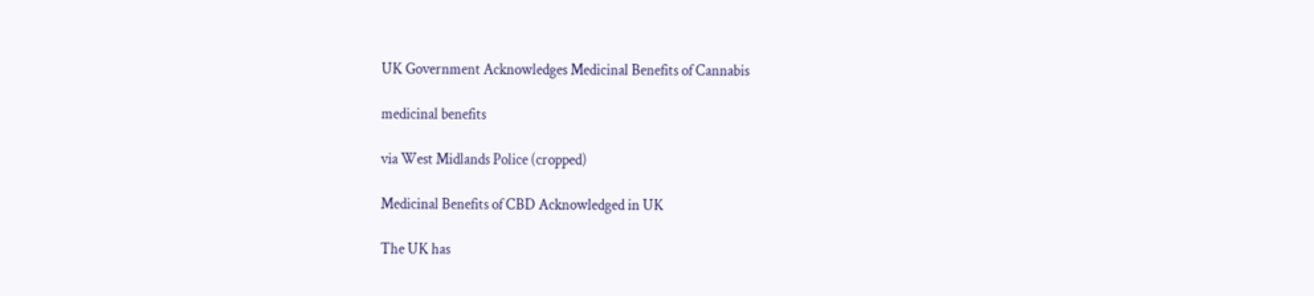UK Government Acknowledges Medicinal Benefits of Cannabis

medicinal benefits

via West Midlands Police (cropped)

Medicinal Benefits of CBD Acknowledged in UK

The UK has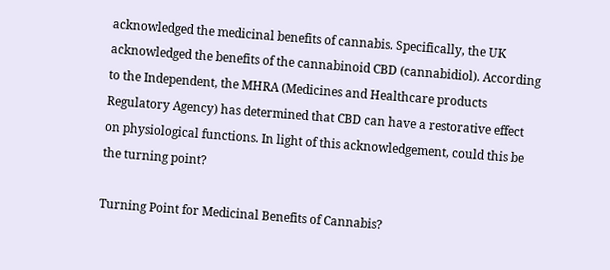acknowledged the medicinal benefits of cannabis. Specifically, the UK acknowledged the benefits of the cannabinoid CBD (cannabidiol). According to the Independent, the MHRA (Medicines and Healthcare products Regulatory Agency) has determined that CBD can have a restorative effect on physiological functions. In light of this acknowledgement, could this be the turning point?

Turning Point for Medicinal Benefits of Cannabis?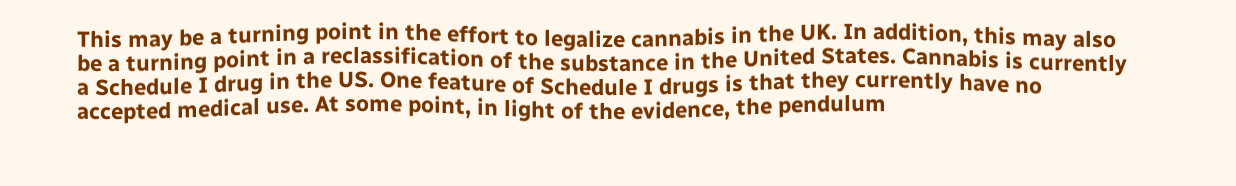This may be a turning point in the effort to legalize cannabis in the UK. In addition, this may also be a turning point in a reclassification of the substance in the United States. Cannabis is currently a Schedule I drug in the US. One feature of Schedule I drugs is that they currently have no accepted medical use. At some point, in light of the evidence, the pendulum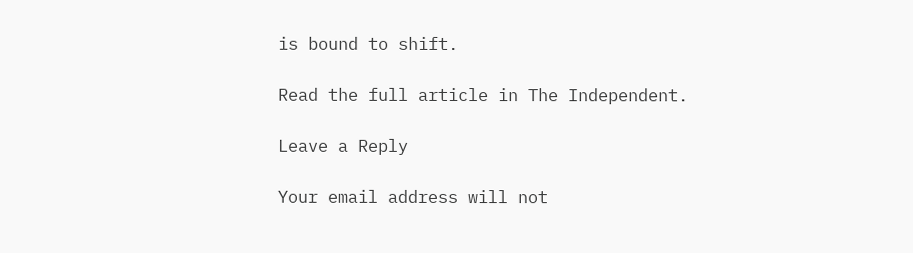is bound to shift.

Read the full article in The Independent.

Leave a Reply

Your email address will not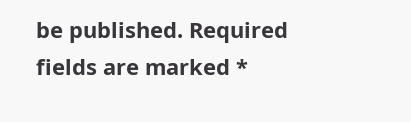be published. Required fields are marked *